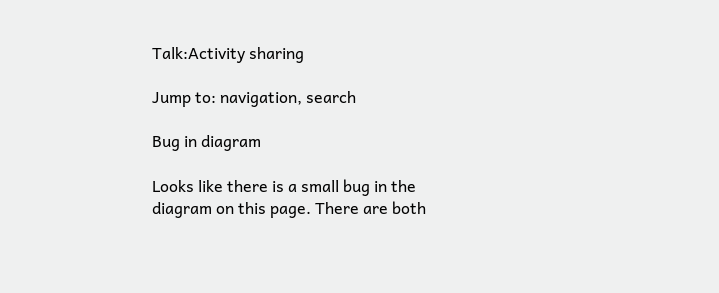Talk:Activity sharing

Jump to: navigation, search

Bug in diagram

Looks like there is a small bug in the diagram on this page. There are both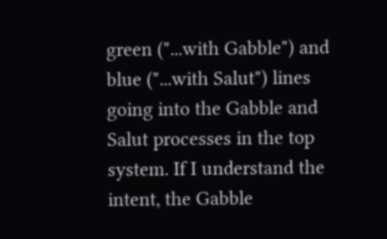green ("...with Gabble") and blue ("...with Salut") lines going into the Gabble and Salut processes in the top system. If I understand the intent, the Gabble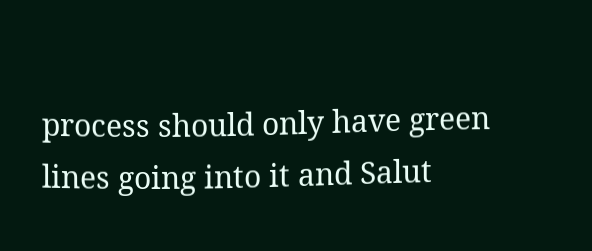process should only have green lines going into it and Salut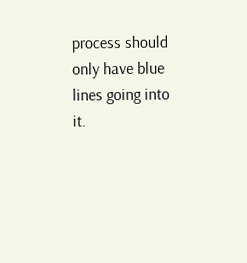process should only have blue lines going into it.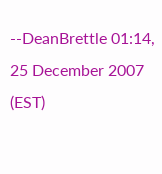--DeanBrettle 01:14, 25 December 2007 (EST)